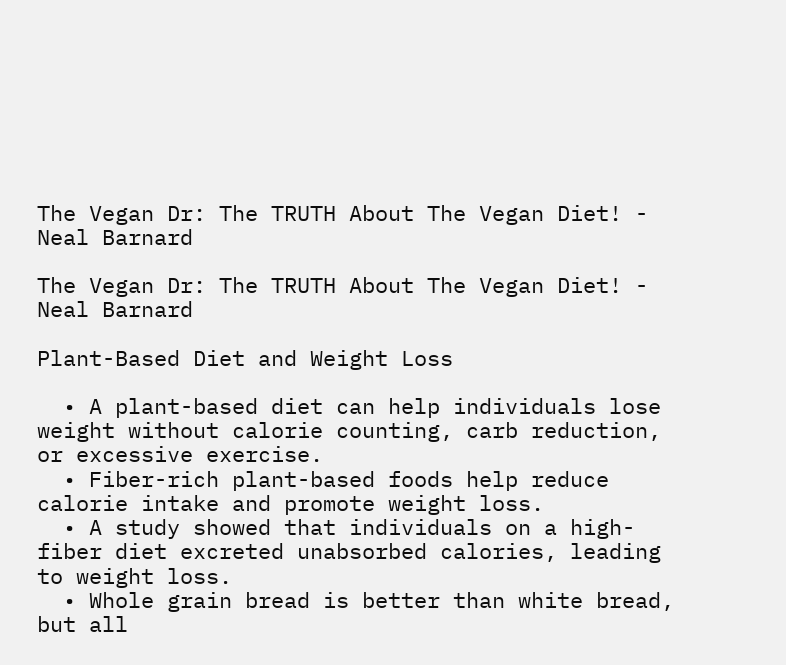The Vegan Dr: The TRUTH About The Vegan Diet! - Neal Barnard

The Vegan Dr: The TRUTH About The Vegan Diet! - Neal Barnard

Plant-Based Diet and Weight Loss

  • A plant-based diet can help individuals lose weight without calorie counting, carb reduction, or excessive exercise.
  • Fiber-rich plant-based foods help reduce calorie intake and promote weight loss.
  • A study showed that individuals on a high-fiber diet excreted unabsorbed calories, leading to weight loss.
  • Whole grain bread is better than white bread, but all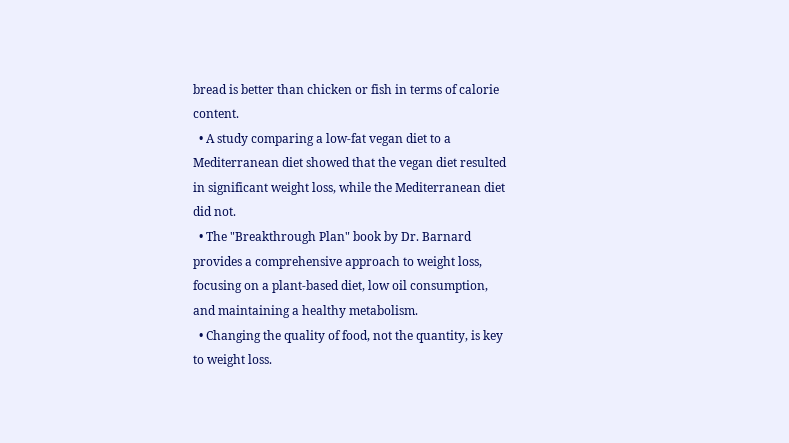bread is better than chicken or fish in terms of calorie content.
  • A study comparing a low-fat vegan diet to a Mediterranean diet showed that the vegan diet resulted in significant weight loss, while the Mediterranean diet did not.
  • The "Breakthrough Plan" book by Dr. Barnard provides a comprehensive approach to weight loss, focusing on a plant-based diet, low oil consumption, and maintaining a healthy metabolism.
  • Changing the quality of food, not the quantity, is key to weight loss.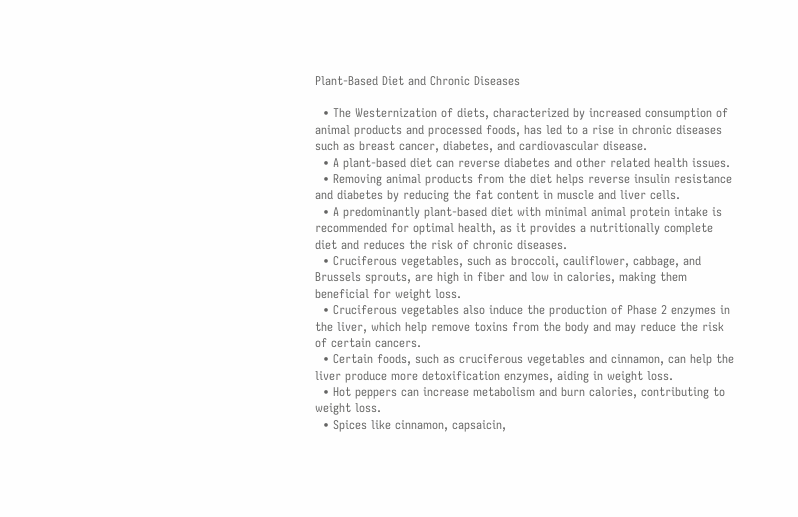Plant-Based Diet and Chronic Diseases

  • The Westernization of diets, characterized by increased consumption of animal products and processed foods, has led to a rise in chronic diseases such as breast cancer, diabetes, and cardiovascular disease.
  • A plant-based diet can reverse diabetes and other related health issues.
  • Removing animal products from the diet helps reverse insulin resistance and diabetes by reducing the fat content in muscle and liver cells.
  • A predominantly plant-based diet with minimal animal protein intake is recommended for optimal health, as it provides a nutritionally complete diet and reduces the risk of chronic diseases.
  • Cruciferous vegetables, such as broccoli, cauliflower, cabbage, and Brussels sprouts, are high in fiber and low in calories, making them beneficial for weight loss.
  • Cruciferous vegetables also induce the production of Phase 2 enzymes in the liver, which help remove toxins from the body and may reduce the risk of certain cancers.
  • Certain foods, such as cruciferous vegetables and cinnamon, can help the liver produce more detoxification enzymes, aiding in weight loss.
  • Hot peppers can increase metabolism and burn calories, contributing to weight loss.
  • Spices like cinnamon, capsaicin,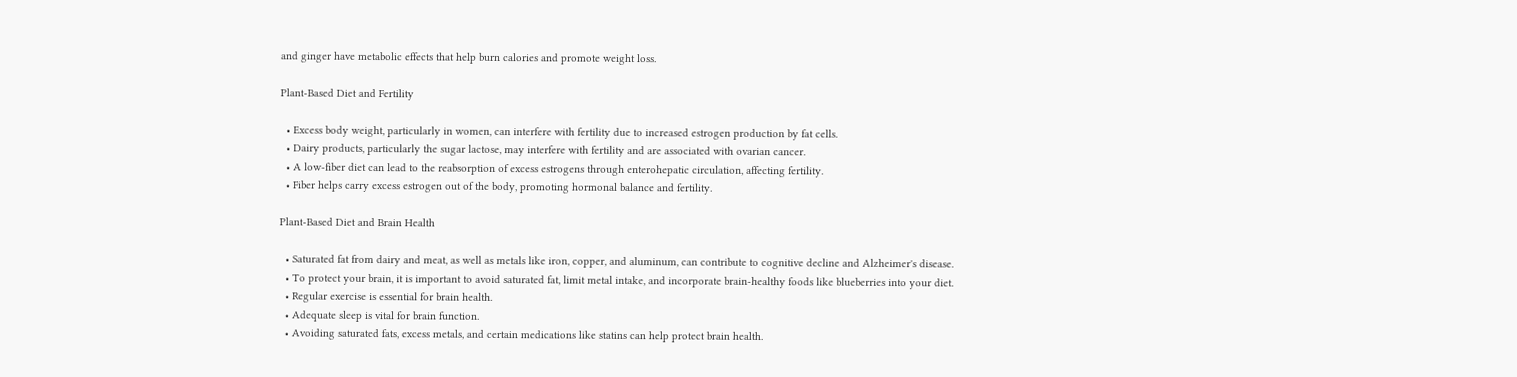and ginger have metabolic effects that help burn calories and promote weight loss.

Plant-Based Diet and Fertility

  • Excess body weight, particularly in women, can interfere with fertility due to increased estrogen production by fat cells.
  • Dairy products, particularly the sugar lactose, may interfere with fertility and are associated with ovarian cancer.
  • A low-fiber diet can lead to the reabsorption of excess estrogens through enterohepatic circulation, affecting fertility.
  • Fiber helps carry excess estrogen out of the body, promoting hormonal balance and fertility.

Plant-Based Diet and Brain Health

  • Saturated fat from dairy and meat, as well as metals like iron, copper, and aluminum, can contribute to cognitive decline and Alzheimer's disease.
  • To protect your brain, it is important to avoid saturated fat, limit metal intake, and incorporate brain-healthy foods like blueberries into your diet.
  • Regular exercise is essential for brain health.
  • Adequate sleep is vital for brain function.
  • Avoiding saturated fats, excess metals, and certain medications like statins can help protect brain health.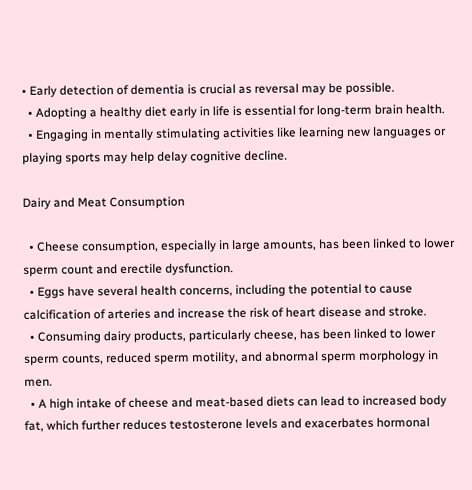• Early detection of dementia is crucial as reversal may be possible.
  • Adopting a healthy diet early in life is essential for long-term brain health.
  • Engaging in mentally stimulating activities like learning new languages or playing sports may help delay cognitive decline.

Dairy and Meat Consumption

  • Cheese consumption, especially in large amounts, has been linked to lower sperm count and erectile dysfunction.
  • Eggs have several health concerns, including the potential to cause calcification of arteries and increase the risk of heart disease and stroke.
  • Consuming dairy products, particularly cheese, has been linked to lower sperm counts, reduced sperm motility, and abnormal sperm morphology in men.
  • A high intake of cheese and meat-based diets can lead to increased body fat, which further reduces testosterone levels and exacerbates hormonal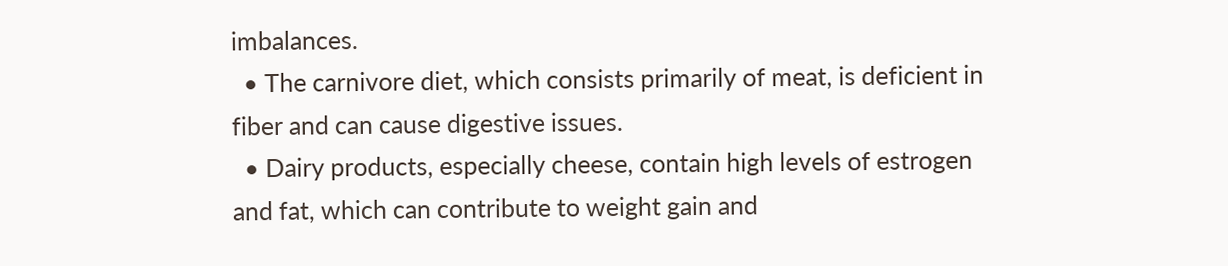imbalances.
  • The carnivore diet, which consists primarily of meat, is deficient in fiber and can cause digestive issues.
  • Dairy products, especially cheese, contain high levels of estrogen and fat, which can contribute to weight gain and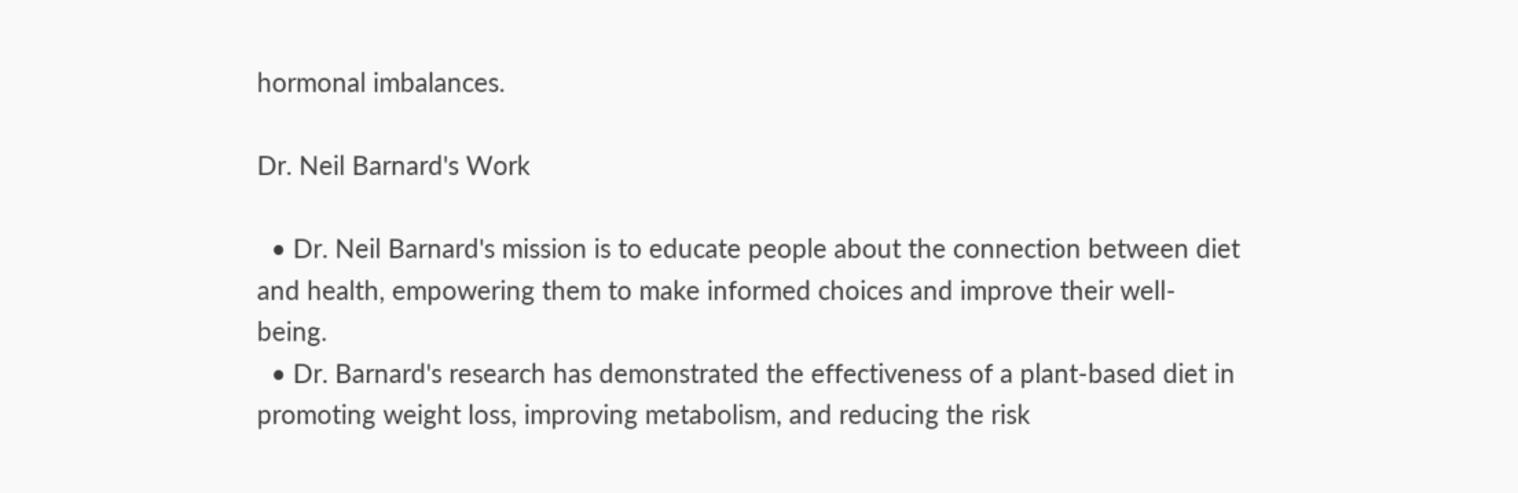hormonal imbalances.

Dr. Neil Barnard's Work

  • Dr. Neil Barnard's mission is to educate people about the connection between diet and health, empowering them to make informed choices and improve their well-being.
  • Dr. Barnard's research has demonstrated the effectiveness of a plant-based diet in promoting weight loss, improving metabolism, and reducing the risk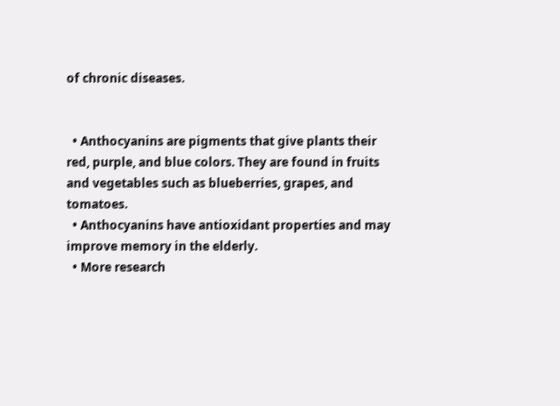of chronic diseases.


  • Anthocyanins are pigments that give plants their red, purple, and blue colors. They are found in fruits and vegetables such as blueberries, grapes, and tomatoes.
  • Anthocyanins have antioxidant properties and may improve memory in the elderly.
  • More research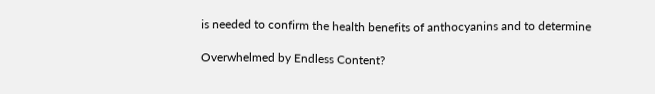is needed to confirm the health benefits of anthocyanins and to determine

Overwhelmed by Endless Content?